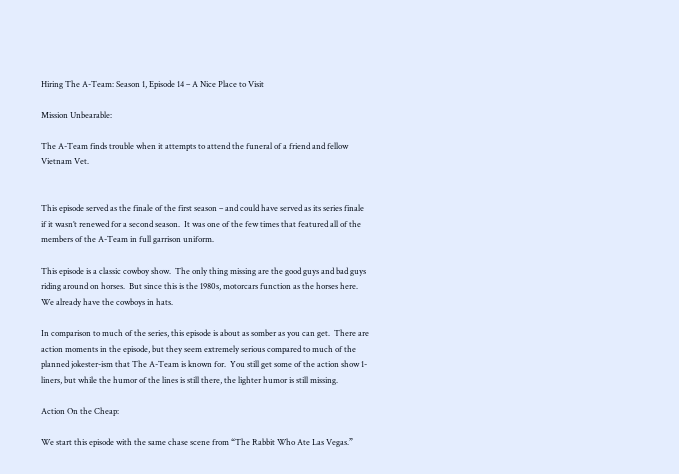Hiring The A-Team: Season 1, Episode 14 – A Nice Place to Visit

Mission Unbearable:

The A-Team finds trouble when it attempts to attend the funeral of a friend and fellow Vietnam Vet.


This episode served as the finale of the first season – and could have served as its series finale if it wasn’t renewed for a second season.  It was one of the few times that featured all of the members of the A-Team in full garrison uniform.

This episode is a classic cowboy show.  The only thing missing are the good guys and bad guys riding around on horses.  But since this is the 1980s, motorcars function as the horses here.  We already have the cowboys in hats.

In comparison to much of the series, this episode is about as somber as you can get.  There are action moments in the episode, but they seem extremely serious compared to much of the planned jokester-ism that The A-Team is known for.  You still get some of the action show 1-liners, but while the humor of the lines is still there, the lighter humor is still missing.

Action On the Cheap:

We start this episode with the same chase scene from “The Rabbit Who Ate Las Vegas.”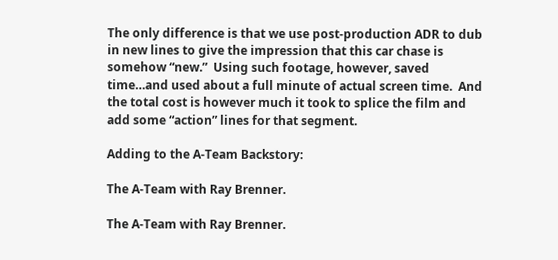The only difference is that we use post-production ADR to dub in new lines to give the impression that this car chase is somehow “new.”  Using such footage, however, saved time…and used about a full minute of actual screen time.  And the total cost is however much it took to splice the film and add some “action” lines for that segment.

Adding to the A-Team Backstory:

The A-Team with Ray Brenner.

The A-Team with Ray Brenner.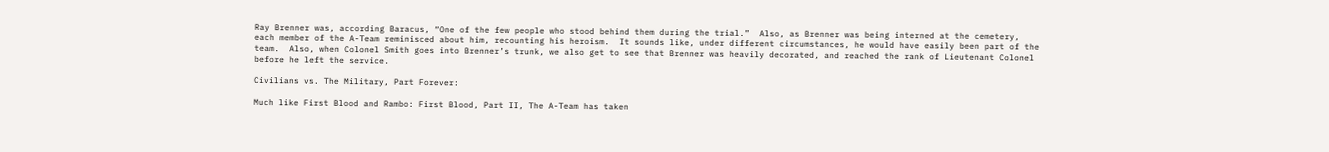Ray Brenner was, according Baracus, “One of the few people who stood behind them during the trial.”  Also, as Brenner was being interned at the cemetery, each member of the A-Team reminisced about him, recounting his heroism.  It sounds like, under different circumstances, he would have easily been part of the team.  Also, when Colonel Smith goes into Brenner’s trunk, we also get to see that Brenner was heavily decorated, and reached the rank of Lieutenant Colonel before he left the service.

Civilians vs. The Military, Part Forever:

Much like First Blood and Rambo: First Blood, Part II, The A-Team has taken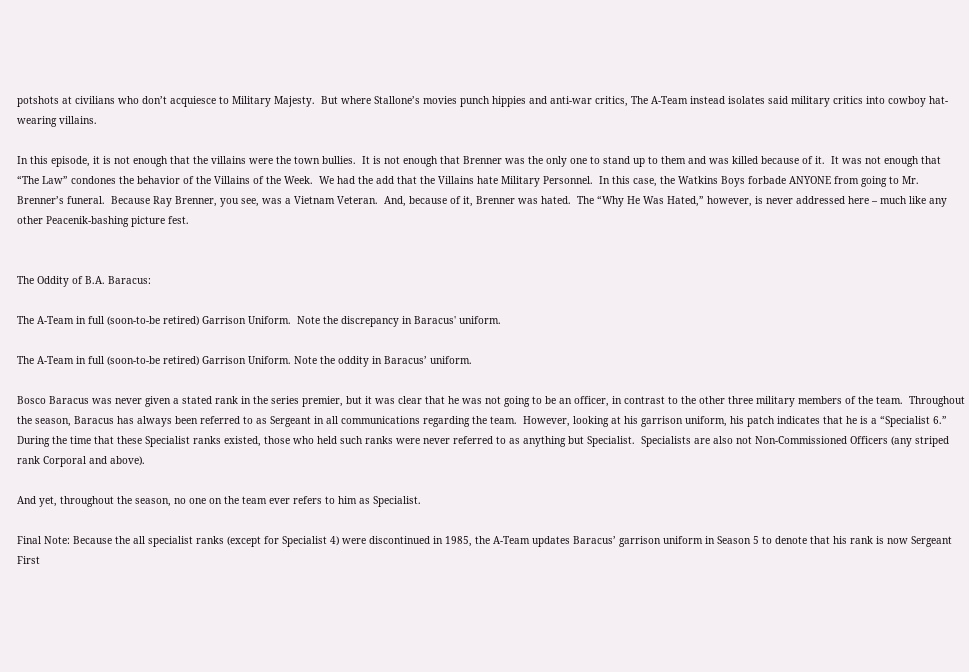potshots at civilians who don’t acquiesce to Military Majesty.  But where Stallone’s movies punch hippies and anti-war critics, The A-Team instead isolates said military critics into cowboy hat-wearing villains.

In this episode, it is not enough that the villains were the town bullies.  It is not enough that Brenner was the only one to stand up to them and was killed because of it.  It was not enough that “The Law” condones the behavior of the Villains of the Week.  We had the add that the Villains hate Military Personnel.  In this case, the Watkins Boys forbade ANYONE from going to Mr. Brenner’s funeral.  Because Ray Brenner, you see, was a Vietnam Veteran.  And, because of it, Brenner was hated.  The “Why He Was Hated,” however, is never addressed here – much like any other Peacenik-bashing picture fest.


The Oddity of B.A. Baracus:

The A-Team in full (soon-to-be retired) Garrison Uniform.  Note the discrepancy in Baracus' uniform.

The A-Team in full (soon-to-be retired) Garrison Uniform. Note the oddity in Baracus’ uniform.

Bosco Baracus was never given a stated rank in the series premier, but it was clear that he was not going to be an officer, in contrast to the other three military members of the team.  Throughout the season, Baracus has always been referred to as Sergeant in all communications regarding the team.  However, looking at his garrison uniform, his patch indicates that he is a “Specialist 6.”  During the time that these Specialist ranks existed, those who held such ranks were never referred to as anything but Specialist.  Specialists are also not Non-Commissioned Officers (any striped rank Corporal and above).

And yet, throughout the season, no one on the team ever refers to him as Specialist.

Final Note: Because the all specialist ranks (except for Specialist 4) were discontinued in 1985, the A-Team updates Baracus’ garrison uniform in Season 5 to denote that his rank is now Sergeant First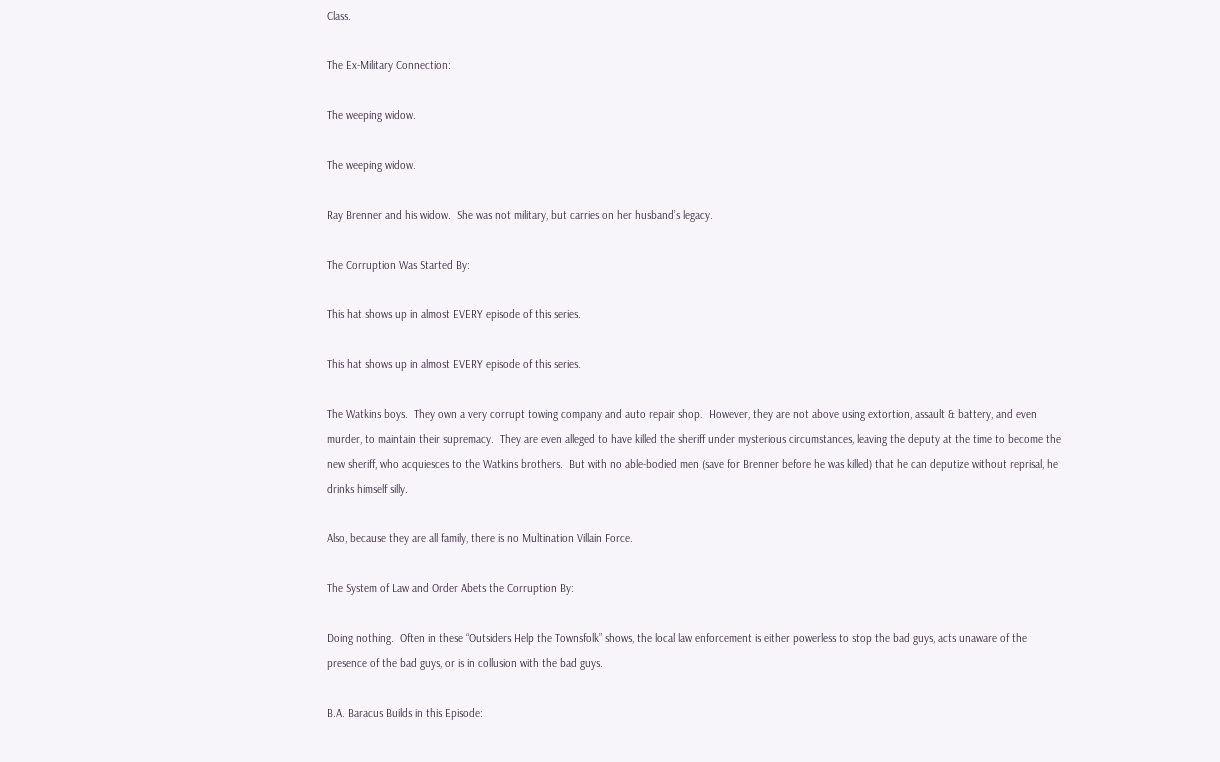Class.

The Ex-Military Connection:

The weeping widow.

The weeping widow.

Ray Brenner and his widow.  She was not military, but carries on her husband’s legacy.

The Corruption Was Started By:

This hat shows up in almost EVERY episode of this series.

This hat shows up in almost EVERY episode of this series.

The Watkins boys.  They own a very corrupt towing company and auto repair shop.  However, they are not above using extortion, assault & battery, and even murder, to maintain their supremacy.  They are even alleged to have killed the sheriff under mysterious circumstances, leaving the deputy at the time to become the new sheriff, who acquiesces to the Watkins brothers.  But with no able-bodied men (save for Brenner before he was killed) that he can deputize without reprisal, he drinks himself silly.

Also, because they are all family, there is no Multination Villain Force.

The System of Law and Order Abets the Corruption By:

Doing nothing.  Often in these “Outsiders Help the Townsfolk” shows, the local law enforcement is either powerless to stop the bad guys, acts unaware of the presence of the bad guys, or is in collusion with the bad guys.

B.A. Baracus Builds in this Episode: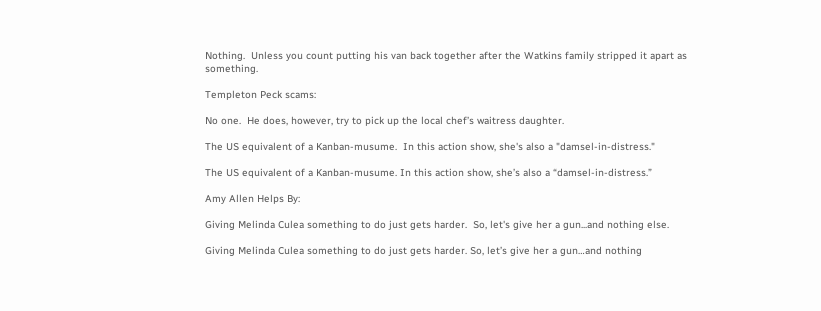Nothing.  Unless you count putting his van back together after the Watkins family stripped it apart as something.

Templeton Peck scams:

No one.  He does, however, try to pick up the local chef’s waitress daughter.

The US equivalent of a Kanban-musume.  In this action show, she's also a "damsel-in-distress."

The US equivalent of a Kanban-musume. In this action show, she’s also a “damsel-in-distress.”

Amy Allen Helps By:

Giving Melinda Culea something to do just gets harder.  So, let's give her a gun...and nothing else.

Giving Melinda Culea something to do just gets harder. So, let’s give her a gun…and nothing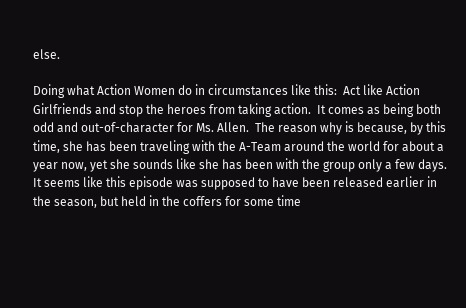else.

Doing what Action Women do in circumstances like this:  Act like Action Girlfriends and stop the heroes from taking action.  It comes as being both odd and out-of-character for Ms. Allen.  The reason why is because, by this time, she has been traveling with the A-Team around the world for about a year now, yet she sounds like she has been with the group only a few days.  It seems like this episode was supposed to have been released earlier in the season, but held in the coffers for some time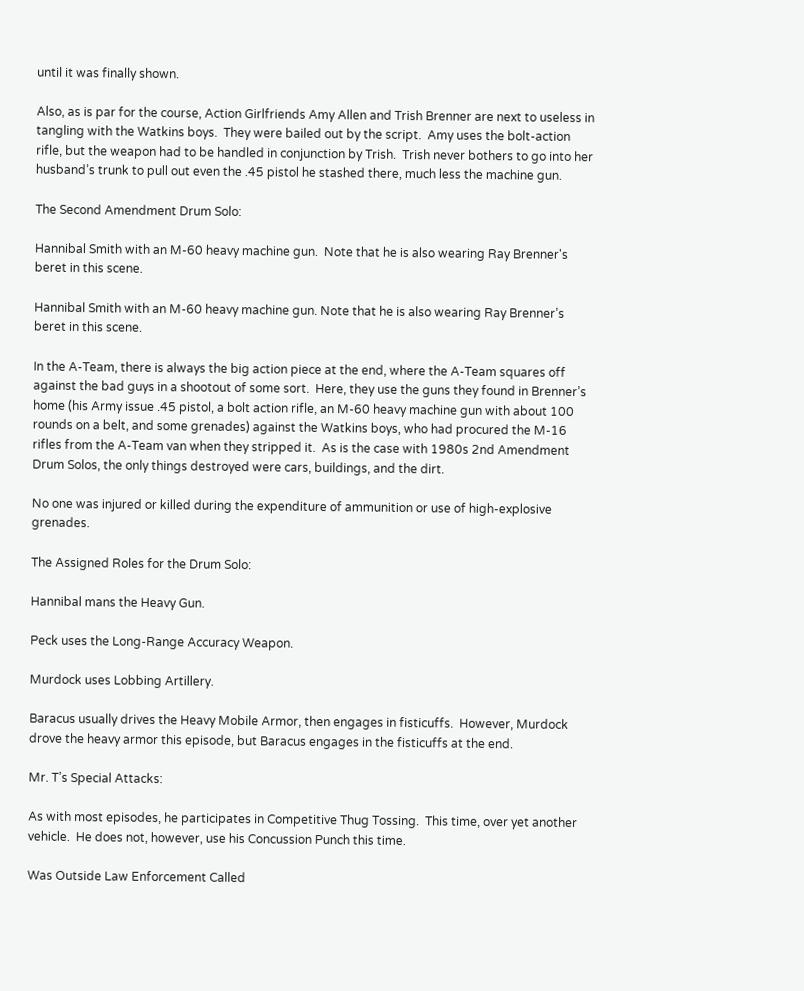until it was finally shown.

Also, as is par for the course, Action Girlfriends Amy Allen and Trish Brenner are next to useless in tangling with the Watkins boys.  They were bailed out by the script.  Amy uses the bolt-action rifle, but the weapon had to be handled in conjunction by Trish.  Trish never bothers to go into her husband’s trunk to pull out even the .45 pistol he stashed there, much less the machine gun.

The Second Amendment Drum Solo:

Hannibal Smith with an M-60 heavy machine gun.  Note that he is also wearing Ray Brenner's beret in this scene.

Hannibal Smith with an M-60 heavy machine gun. Note that he is also wearing Ray Brenner’s beret in this scene.

In the A-Team, there is always the big action piece at the end, where the A-Team squares off against the bad guys in a shootout of some sort.  Here, they use the guns they found in Brenner’s home (his Army issue .45 pistol, a bolt action rifle, an M-60 heavy machine gun with about 100 rounds on a belt, and some grenades) against the Watkins boys, who had procured the M-16 rifles from the A-Team van when they stripped it.  As is the case with 1980s 2nd Amendment Drum Solos, the only things destroyed were cars, buildings, and the dirt.

No one was injured or killed during the expenditure of ammunition or use of high-explosive grenades.

The Assigned Roles for the Drum Solo:

Hannibal mans the Heavy Gun.

Peck uses the Long-Range Accuracy Weapon.

Murdock uses Lobbing Artillery.

Baracus usually drives the Heavy Mobile Armor, then engages in fisticuffs.  However, Murdock drove the heavy armor this episode, but Baracus engages in the fisticuffs at the end.

Mr. T’s Special Attacks:

As with most episodes, he participates in Competitive Thug Tossing.  This time, over yet another vehicle.  He does not, however, use his Concussion Punch this time.

Was Outside Law Enforcement Called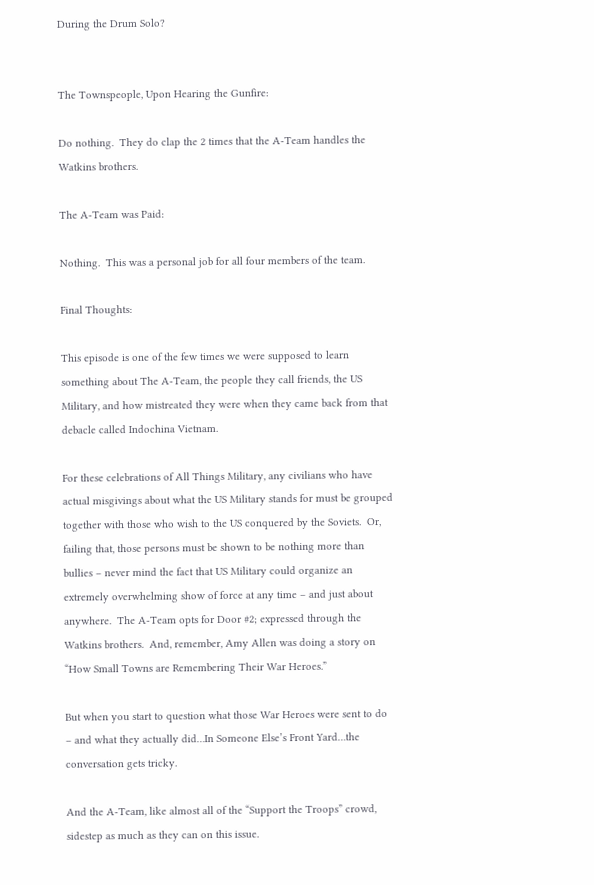During the Drum Solo?


The Townspeople, Upon Hearing the Gunfire:

Do nothing.  They do clap the 2 times that the A-Team handles the Watkins brothers.

The A-Team was Paid:

Nothing.  This was a personal job for all four members of the team.

Final Thoughts:

This episode is one of the few times we were supposed to learn something about The A-Team, the people they call friends, the US Military, and how mistreated they were when they came back from that debacle called Indochina Vietnam.

For these celebrations of All Things Military, any civilians who have actual misgivings about what the US Military stands for must be grouped together with those who wish to the US conquered by the Soviets.  Or, failing that, those persons must be shown to be nothing more than bullies – never mind the fact that US Military could organize an extremely overwhelming show of force at any time – and just about anywhere.  The A-Team opts for Door #2; expressed through the Watkins brothers.  And, remember, Amy Allen was doing a story on “How Small Towns are Remembering Their War Heroes.”

But when you start to question what those War Heroes were sent to do – and what they actually did…In Someone Else’s Front Yard…the conversation gets tricky.

And the A-Team, like almost all of the “Support the Troops” crowd, sidestep as much as they can on this issue.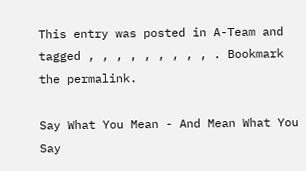This entry was posted in A-Team and tagged , , , , , , , , , . Bookmark the permalink.

Say What You Mean - And Mean What You Say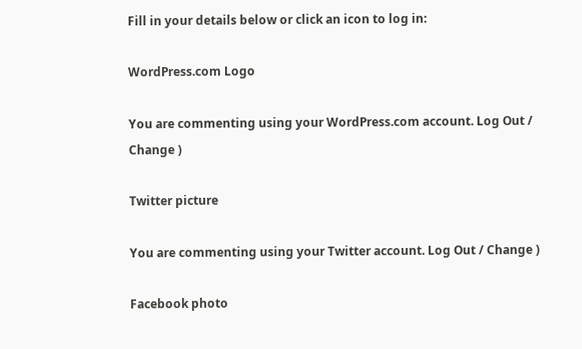Fill in your details below or click an icon to log in:

WordPress.com Logo

You are commenting using your WordPress.com account. Log Out / Change )

Twitter picture

You are commenting using your Twitter account. Log Out / Change )

Facebook photo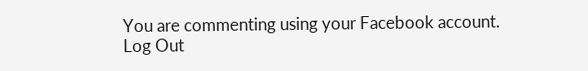You are commenting using your Facebook account. Log Out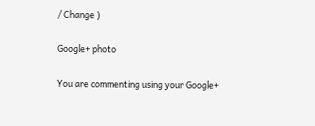/ Change )

Google+ photo

You are commenting using your Google+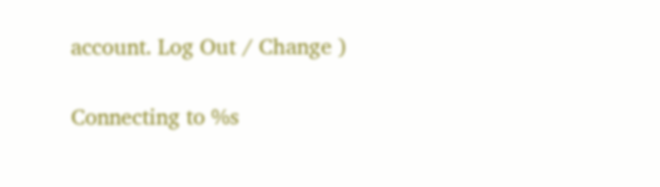account. Log Out / Change )

Connecting to %s